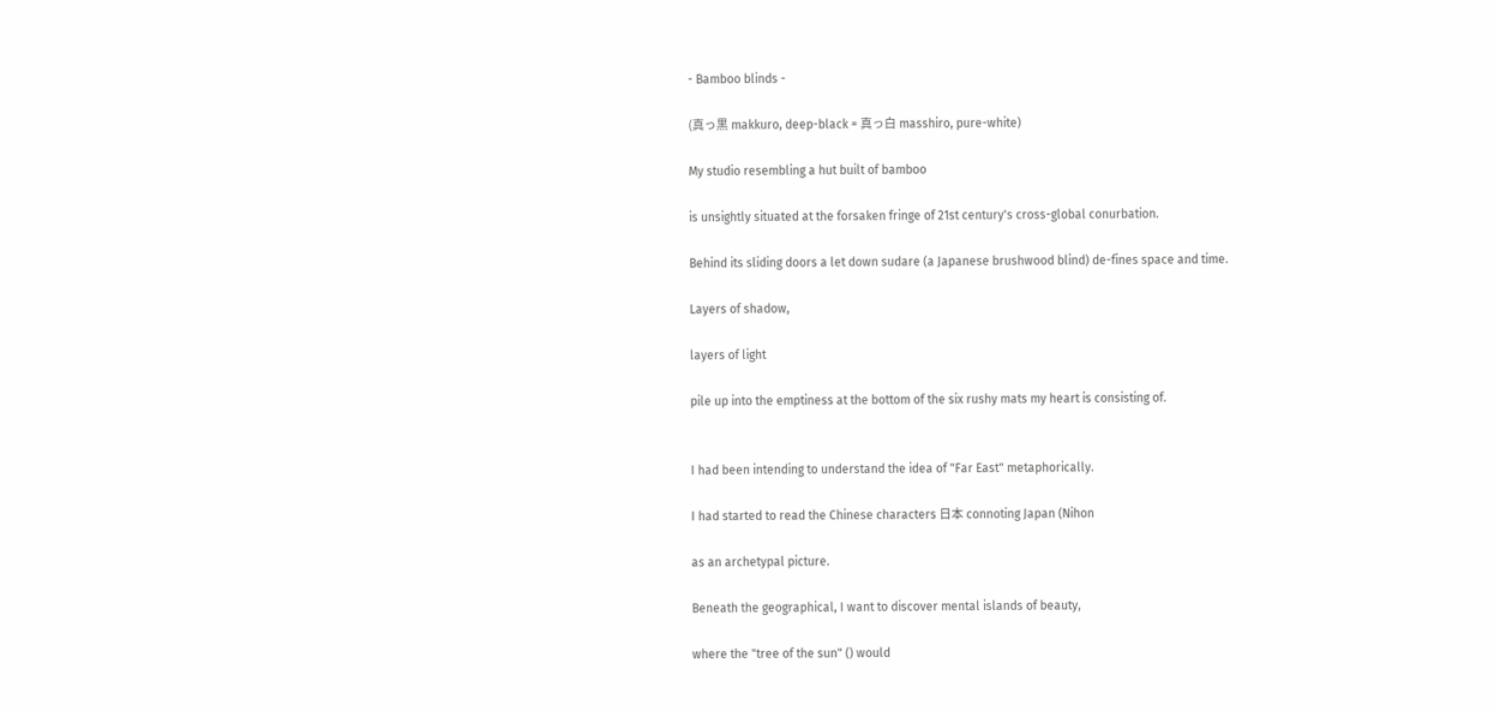- Bamboo blinds -

(真っ黒 makkuro, deep-black = 真っ白 masshiro, pure-white)

My studio resembling a hut built of bamboo

is unsightly situated at the forsaken fringe of 21st century's cross-global conurbation.

Behind its sliding doors a let down sudare (a Japanese brushwood blind) de-fines space and time.

Layers of shadow,

layers of light

pile up into the emptiness at the bottom of the six rushy mats my heart is consisting of.


I had been intending to understand the idea of "Far East" metaphorically.

I had started to read the Chinese characters 日本 connoting Japan (Nihon

as an archetypal picture.

Beneath the geographical, I want to discover mental islands of beauty,

where the "tree of the sun" () would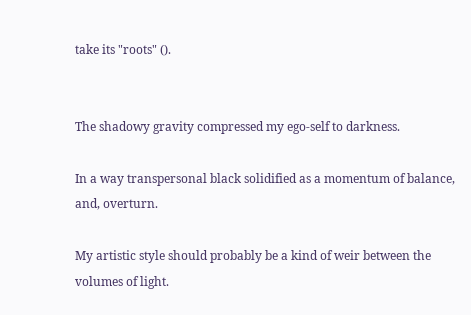take its "roots" ().


The shadowy gravity compressed my ego-self to darkness.

In a way transpersonal black solidified as a momentum of balance, and, overturn.

My artistic style should probably be a kind of weir between the volumes of light.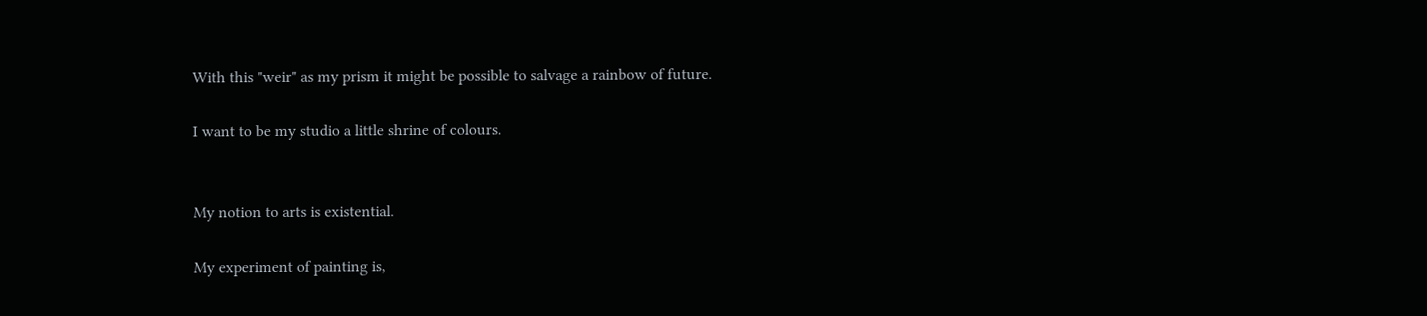With this "weir" as my prism it might be possible to salvage a rainbow of future.

I want to be my studio a little shrine of colours.


My notion to arts is existential.

My experiment of painting is,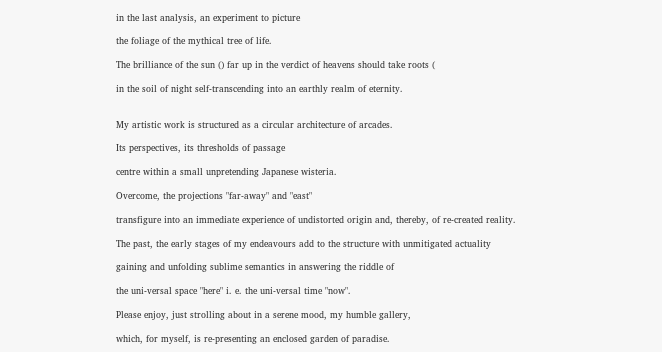in the last analysis, an experiment to picture

the foliage of the mythical tree of life.

The brilliance of the sun () far up in the verdict of heavens should take roots (

in the soil of night self-transcending into an earthly realm of eternity.


My artistic work is structured as a circular architecture of arcades.

Its perspectives, its thresholds of passage

centre within a small unpretending Japanese wisteria.

Overcome, the projections "far-away" and "east"

transfigure into an immediate experience of undistorted origin and, thereby, of re-created reality.

The past, the early stages of my endeavours add to the structure with unmitigated actuality

gaining and unfolding sublime semantics in answering the riddle of

the uni-versal space "here" i. e. the uni-versal time "now".

Please enjoy, just strolling about in a serene mood, my humble gallery,

which, for myself, is re-presenting an enclosed garden of paradise.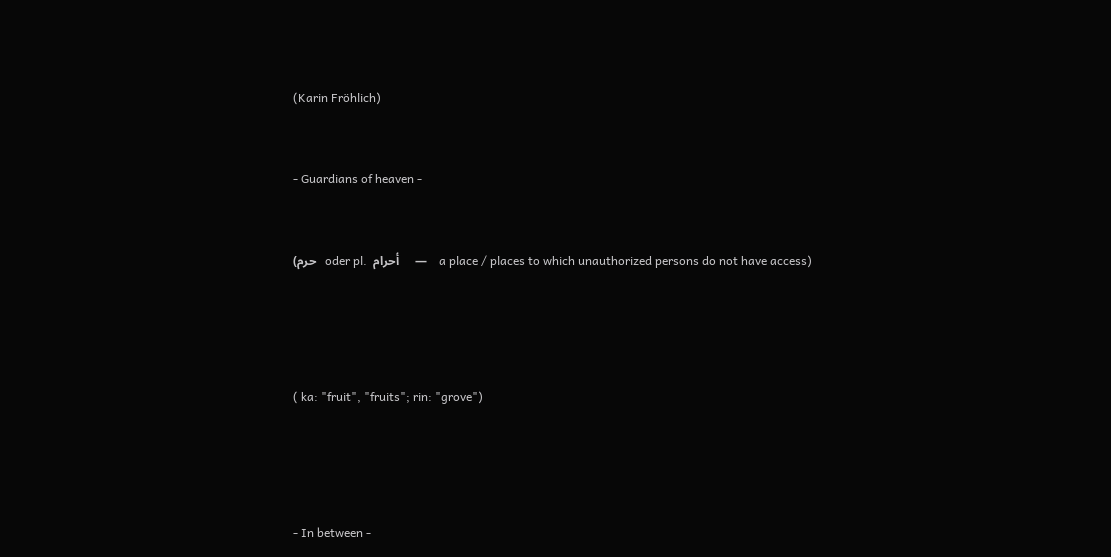(Karin Fröhlich)


- Guardians of heaven -


(حرم   oder pl.  أحرام     —    a place / places to which unauthorized persons do not have access)




( ka: "fruit", "fruits"; rin: "grove")




- In between -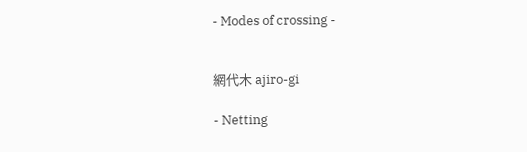- Modes of crossing -


網代木 ajiro-gi

- Netting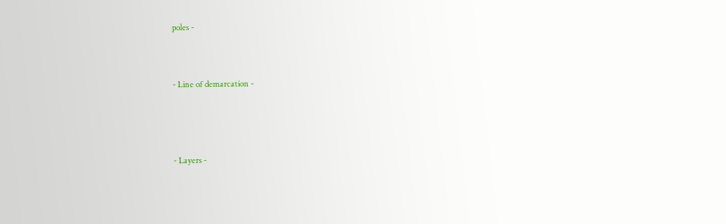poles -


- Line of demarcation -



- Layers -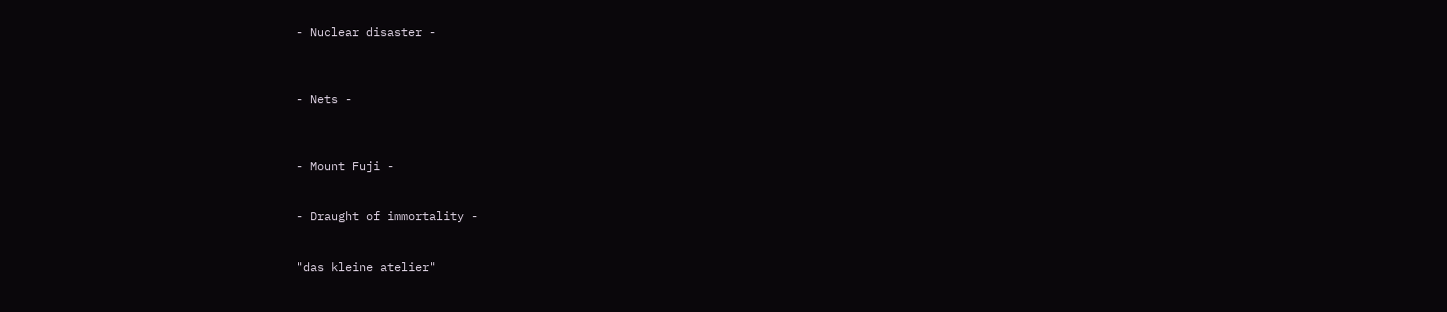- Nuclear disaster -



- Nets -



- Mount Fuji -


- Draught of immortality -


"das kleine atelier"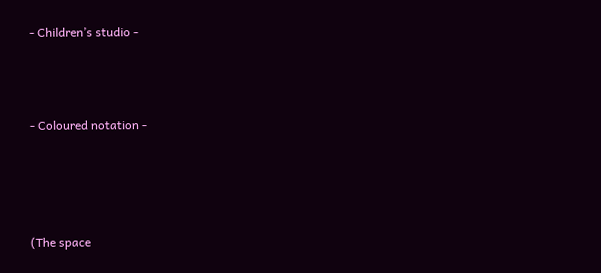- Children’s studio -



- Coloured notation -




(The space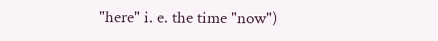"here" i. e. the time "now")